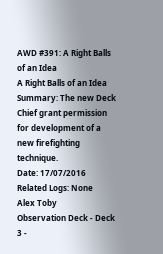AWD #391: A Right Balls of an Idea
A Right Balls of an Idea
Summary: The new Deck Chief grant permission for development of a new firefighting technique.
Date: 17/07/2016
Related Logs: None
Alex Toby
Observation Deck - Deck 3 -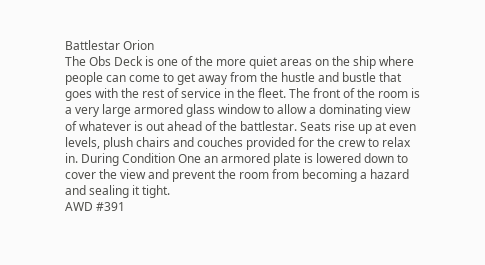Battlestar Orion
The Obs Deck is one of the more quiet areas on the ship where people can come to get away from the hustle and bustle that goes with the rest of service in the fleet. The front of the room is a very large armored glass window to allow a dominating view of whatever is out ahead of the battlestar. Seats rise up at even levels, plush chairs and couches provided for the crew to relax in. During Condition One an armored plate is lowered down to cover the view and prevent the room from becoming a hazard and sealing it tight.
AWD #391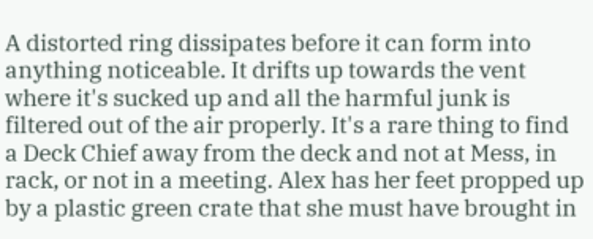A distorted ring dissipates before it can form into anything noticeable. It drifts up towards the vent where it's sucked up and all the harmful junk is filtered out of the air properly. It's a rare thing to find a Deck Chief away from the deck and not at Mess, in rack, or not in a meeting. Alex has her feet propped up by a plastic green crate that she must have brought in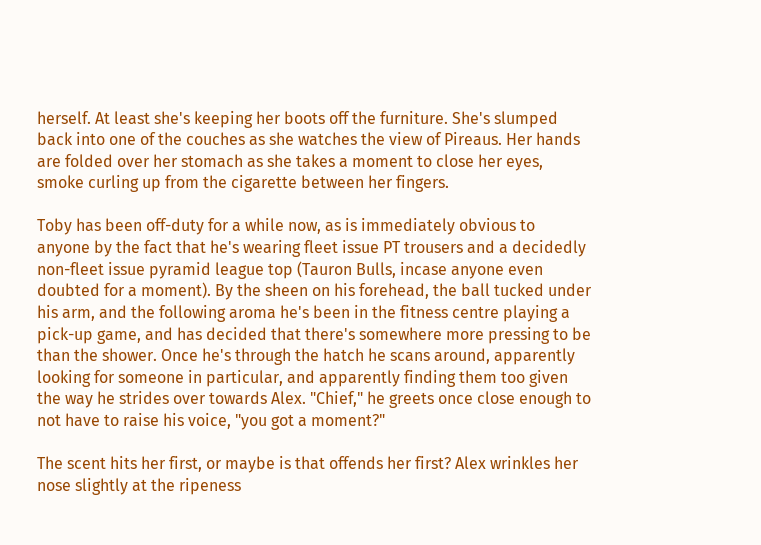herself. At least she's keeping her boots off the furniture. She's slumped back into one of the couches as she watches the view of Pireaus. Her hands are folded over her stomach as she takes a moment to close her eyes, smoke curling up from the cigarette between her fingers.

Toby has been off-duty for a while now, as is immediately obvious to anyone by the fact that he's wearing fleet issue PT trousers and a decidedly non-fleet issue pyramid league top (Tauron Bulls, incase anyone even doubted for a moment). By the sheen on his forehead, the ball tucked under his arm, and the following aroma he's been in the fitness centre playing a pick-up game, and has decided that there's somewhere more pressing to be than the shower. Once he's through the hatch he scans around, apparently looking for someone in particular, and apparently finding them too given the way he strides over towards Alex. "Chief," he greets once close enough to not have to raise his voice, "you got a moment?"

The scent hits her first, or maybe is that offends her first? Alex wrinkles her nose slightly at the ripeness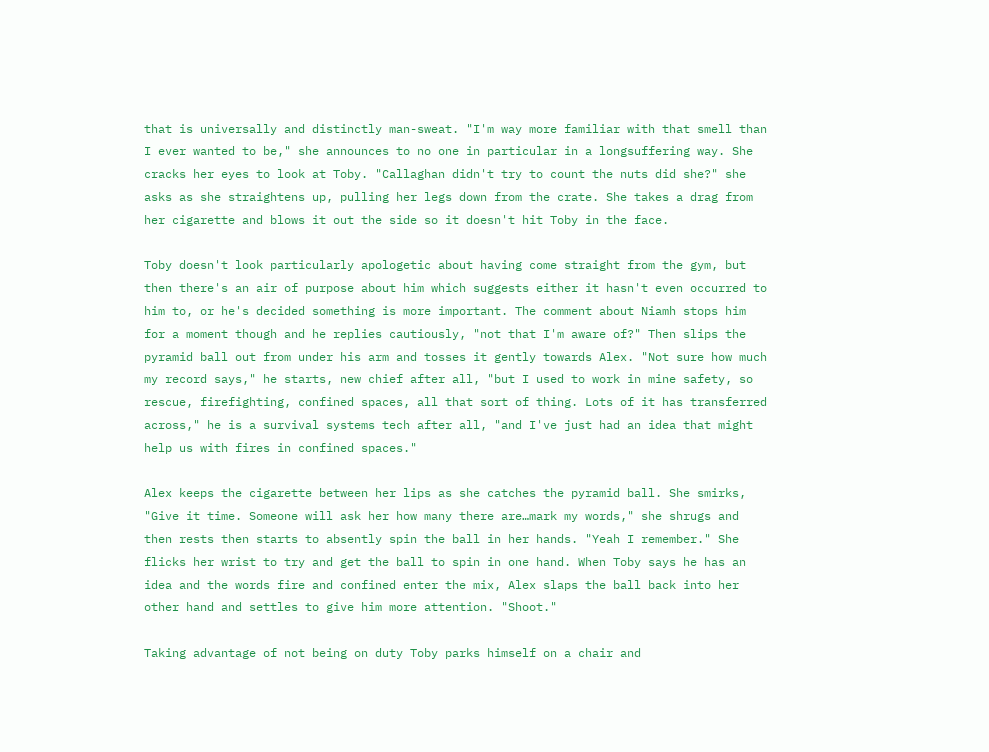that is universally and distinctly man-sweat. "I'm way more familiar with that smell than I ever wanted to be," she announces to no one in particular in a longsuffering way. She cracks her eyes to look at Toby. "Callaghan didn't try to count the nuts did she?" she asks as she straightens up, pulling her legs down from the crate. She takes a drag from her cigarette and blows it out the side so it doesn't hit Toby in the face.

Toby doesn't look particularly apologetic about having come straight from the gym, but then there's an air of purpose about him which suggests either it hasn't even occurred to him to, or he's decided something is more important. The comment about Niamh stops him for a moment though and he replies cautiously, "not that I'm aware of?" Then slips the pyramid ball out from under his arm and tosses it gently towards Alex. "Not sure how much my record says," he starts, new chief after all, "but I used to work in mine safety, so rescue, firefighting, confined spaces, all that sort of thing. Lots of it has transferred across," he is a survival systems tech after all, "and I've just had an idea that might help us with fires in confined spaces."

Alex keeps the cigarette between her lips as she catches the pyramid ball. She smirks, "Give it time. Someone will ask her how many there are…mark my words," she shrugs and then rests then starts to absently spin the ball in her hands. "Yeah I remember." She flicks her wrist to try and get the ball to spin in one hand. When Toby says he has an idea and the words fire and confined enter the mix, Alex slaps the ball back into her other hand and settles to give him more attention. "Shoot."

Taking advantage of not being on duty Toby parks himself on a chair and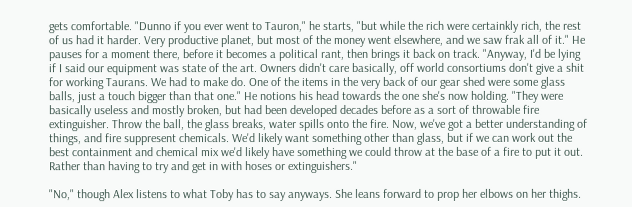gets comfortable. "Dunno if you ever went to Tauron," he starts, "but while the rich were certainkly rich, the rest of us had it harder. Very productive planet, but most of the money went elsewhere, and we saw frak all of it." He pauses for a moment there, before it becomes a political rant, then brings it back on track. "Anyway, I'd be lying if I said our equipment was state of the art. Owners didn't care basically, off world consortiums don't give a shit for working Taurans. We had to make do. One of the items in the very back of our gear shed were some glass balls, just a touch bigger than that one." He notions his head towards the one she's now holding. "They were basically useless and mostly broken, but had been developed decades before as a sort of throwable fire extinguisher. Throw the ball, the glass breaks, water spills onto the fire. Now, we've got a better understanding of things, and fire suppresent chemicals. We'd likely want something other than glass, but if we can work out the best containment and chemical mix we'd likely have something we could throw at the base of a fire to put it out. Rather than having to try and get in with hoses or extinguishers."

"No," though Alex listens to what Toby has to say anyways. She leans forward to prop her elbows on her thighs.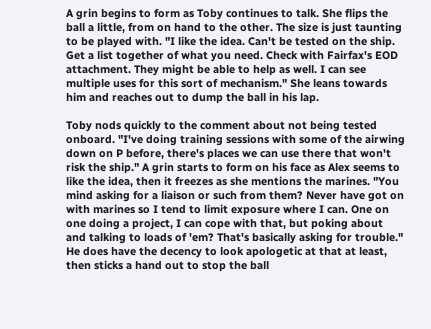A grin begins to form as Toby continues to talk. She flips the ball a little, from on hand to the other. The size is just taunting to be played with. "I like the idea. Can't be tested on the ship. Get a list together of what you need. Check with Fairfax's EOD attachment. They might be able to help as well. I can see multiple uses for this sort of mechanism." She leans towards him and reaches out to dump the ball in his lap.

Toby nods quickly to the comment about not being tested onboard. "I've doing training sessions with some of the airwing down on P before, there's places we can use there that won't risk the ship." A grin starts to form on his face as Alex seems to like the idea, then it freezes as she mentions the marines. "You mind asking for a liaison or such from them? Never have got on with marines so I tend to limit exposure where I can. One on one doing a project, I can cope with that, but poking about and talking to loads of 'em? That's basically asking for trouble." He does have the decency to look apologetic at that at least, then sticks a hand out to stop the ball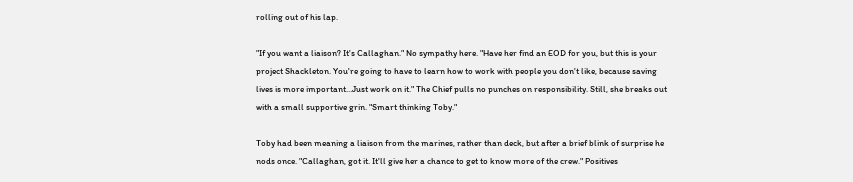rolling out of his lap.

"If you want a liaison? It's Callaghan." No sympathy here. "Have her find an EOD for you, but this is your project Shackleton. You're going to have to learn how to work with people you don't like, because saving lives is more important…Just work on it." The Chief pulls no punches on responsibility. Still, she breaks out with a small supportive grin. "Smart thinking Toby."

Toby had been meaning a liaison from the marines, rather than deck, but after a brief blink of surprise he nods once. "Callaghan, got it. It'll give her a chance to get to know more of the crew." Positives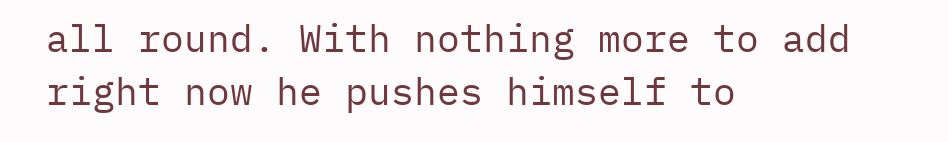all round. With nothing more to add right now he pushes himself to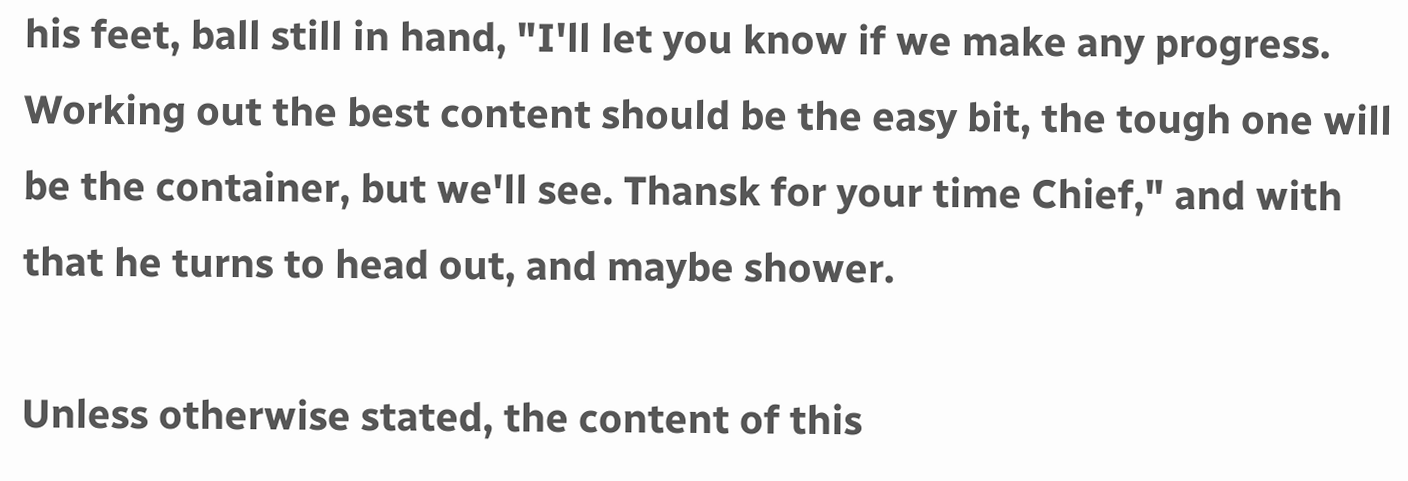his feet, ball still in hand, "I'll let you know if we make any progress. Working out the best content should be the easy bit, the tough one will be the container, but we'll see. Thansk for your time Chief," and with that he turns to head out, and maybe shower.

Unless otherwise stated, the content of this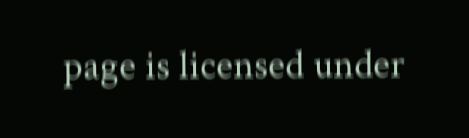page is licensed under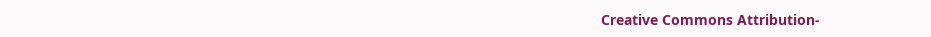Creative Commons Attribution-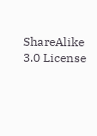ShareAlike 3.0 License